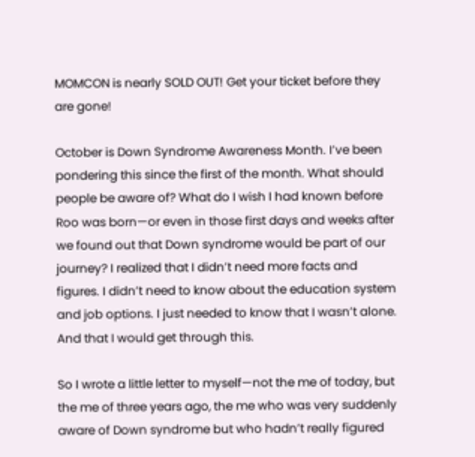MOMCON is nearly SOLD OUT! Get your ticket before they are gone!

October is Down Syndrome Awareness Month. I’ve been pondering this since the first of the month. What should people be aware of? What do I wish I had known before Roo was born—or even in those first days and weeks after we found out that Down syndrome would be part of our journey? I realized that I didn’t need more facts and figures. I didn’t need to know about the education system and job options. I just needed to know that I wasn’t alone. And that I would get through this.

So I wrote a little letter to myself—not the me of today, but the me of three years ago, the me who was very suddenly aware of Down syndrome but who hadn’t really figured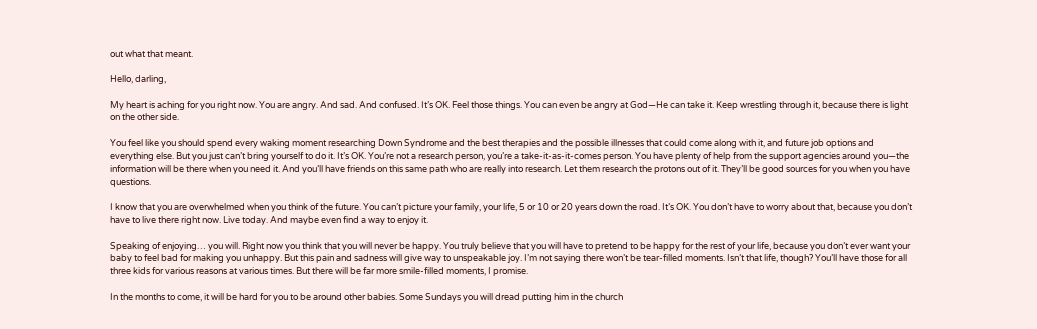out what that meant.

Hello, darling,

My heart is aching for you right now. You are angry. And sad. And confused. It’s OK. Feel those things. You can even be angry at God—He can take it. Keep wrestling through it, because there is light on the other side.

You feel like you should spend every waking moment researching Down Syndrome and the best therapies and the possible illnesses that could come along with it, and future job options and everything else. But you just can’t bring yourself to do it. It’s OK. You’re not a research person, you’re a take-it-as-it-comes person. You have plenty of help from the support agencies around you—the information will be there when you need it. And you’ll have friends on this same path who are really into research. Let them research the protons out of it. They’ll be good sources for you when you have questions.

I know that you are overwhelmed when you think of the future. You can’t picture your family, your life, 5 or 10 or 20 years down the road. It’s OK. You don’t have to worry about that, because you don’t have to live there right now. Live today. And maybe even find a way to enjoy it.

Speaking of enjoying… you will. Right now you think that you will never be happy. You truly believe that you will have to pretend to be happy for the rest of your life, because you don’t ever want your baby to feel bad for making you unhappy. But this pain and sadness will give way to unspeakable joy. I’m not saying there won’t be tear-filled moments. Isn’t that life, though? You’ll have those for all three kids for various reasons at various times. But there will be far more smile-filled moments, I promise.

In the months to come, it will be hard for you to be around other babies. Some Sundays you will dread putting him in the church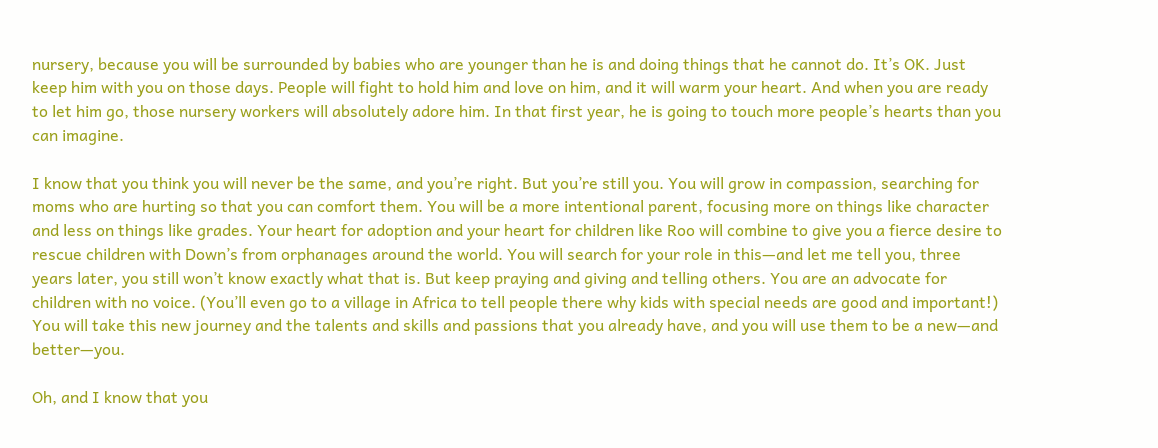nursery, because you will be surrounded by babies who are younger than he is and doing things that he cannot do. It’s OK. Just keep him with you on those days. People will fight to hold him and love on him, and it will warm your heart. And when you are ready to let him go, those nursery workers will absolutely adore him. In that first year, he is going to touch more people’s hearts than you can imagine.

I know that you think you will never be the same, and you’re right. But you’re still you. You will grow in compassion, searching for moms who are hurting so that you can comfort them. You will be a more intentional parent, focusing more on things like character and less on things like grades. Your heart for adoption and your heart for children like Roo will combine to give you a fierce desire to rescue children with Down’s from orphanages around the world. You will search for your role in this—and let me tell you, three years later, you still won’t know exactly what that is. But keep praying and giving and telling others. You are an advocate for children with no voice. (You’ll even go to a village in Africa to tell people there why kids with special needs are good and important!) You will take this new journey and the talents and skills and passions that you already have, and you will use them to be a new—and better—you.

Oh, and I know that you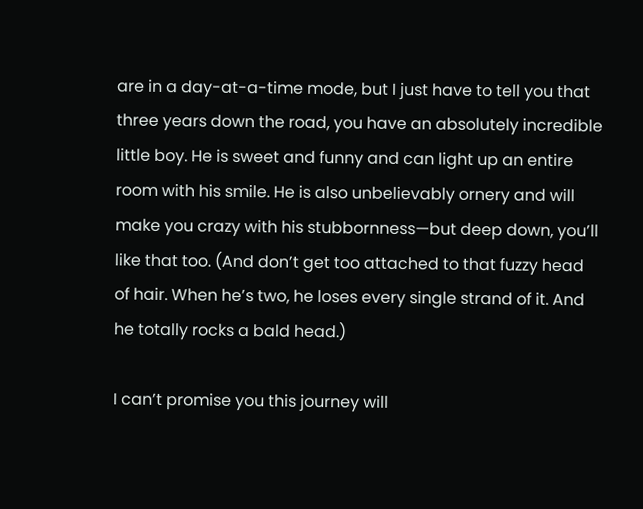are in a day-at-a-time mode, but I just have to tell you that three years down the road, you have an absolutely incredible little boy. He is sweet and funny and can light up an entire room with his smile. He is also unbelievably ornery and will make you crazy with his stubbornness—but deep down, you’ll like that too. (And don’t get too attached to that fuzzy head of hair. When he’s two, he loses every single strand of it. And he totally rocks a bald head.)

I can’t promise you this journey will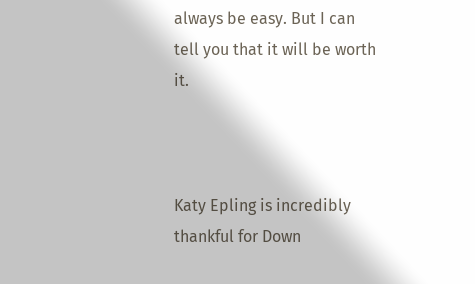always be easy. But I can tell you that it will be worth it.



Katy Epling is incredibly thankful for Down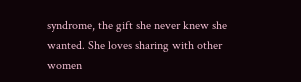syndrome, the gift she never knew she wanted. She loves sharing with other women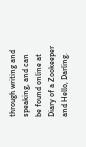through writing and speaking, and can be found online at Diary of a Zookeeper and Hello, Darling.